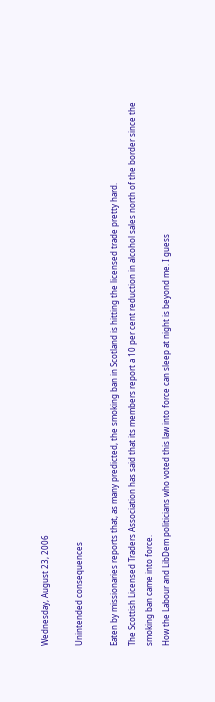Wednesday, August 23, 2006

Unintended consequences

Eaten by missionaries reports that, as many predicted, the smoking ban in Scotland is hitting the licensed trade pretty hard.
The Scottish Licensed Traders Association has said that its members report a 10 per cent reduction in alcohol sales north of the border since the smoking ban came into force.
How the Labour and LibDem politicians who voted this law into force can sleep at night is beyond me. I guess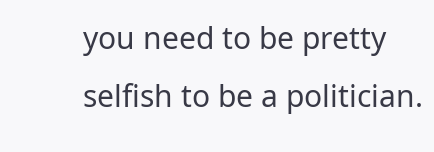you need to be pretty selfish to be a politician.